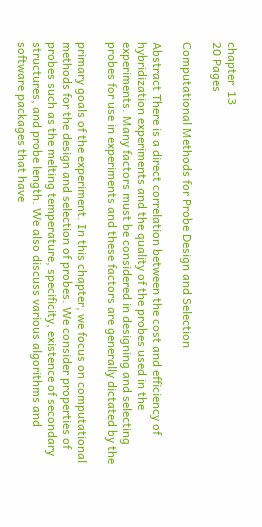chapter  13
20 Pages

Computational Methods for Probe Design and Selection

Abstract There is a direct correlation between the cost and efficiency of hybridization experiments and the quality of the probes used in the experiments. Many factors must be considered in designing and selecting probes for use in experiments and these factors are generally dictated by the

primary goals of the experiment. In this chapter, we focus on computational methods for the design and selection of probes. We consider properties of probes such as the melting temperature, specificity, existence of secondary structures, and probe length. We also discuss various algorithms and software packages that have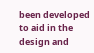been developed to aid in the design and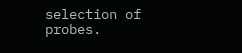selection of probes.